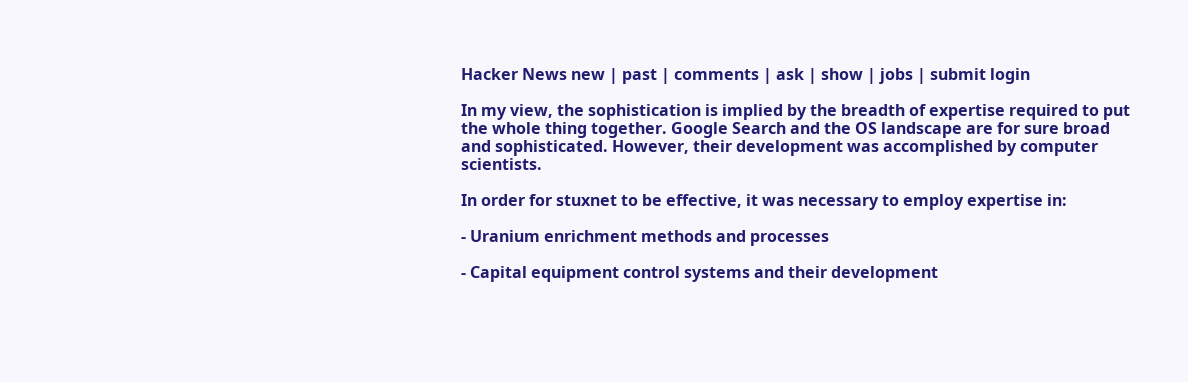Hacker News new | past | comments | ask | show | jobs | submit login

In my view, the sophistication is implied by the breadth of expertise required to put the whole thing together. Google Search and the OS landscape are for sure broad and sophisticated. However, their development was accomplished by computer scientists.

In order for stuxnet to be effective, it was necessary to employ expertise in:

- Uranium enrichment methods and processes

- Capital equipment control systems and their development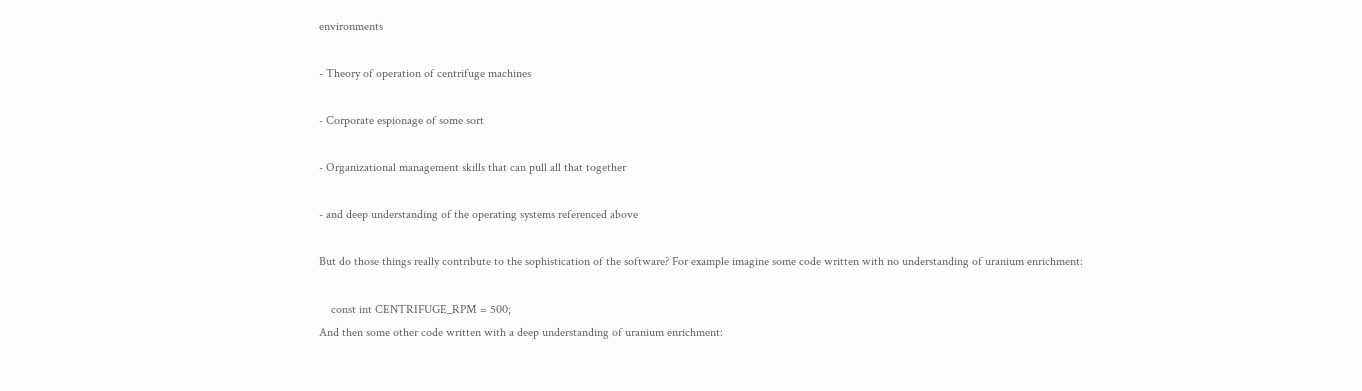environments

- Theory of operation of centrifuge machines

- Corporate espionage of some sort

- Organizational management skills that can pull all that together

- and deep understanding of the operating systems referenced above

But do those things really contribute to the sophistication of the software? For example imagine some code written with no understanding of uranium enrichment:

    const int CENTRIFUGE_RPM = 500;
And then some other code written with a deep understanding of uranium enrichment: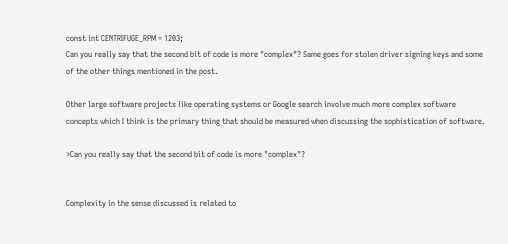const int CENTRIFUGE_RPM = 1203;
Can you really say that the second bit of code is more "complex"? Same goes for stolen driver signing keys and some of the other things mentioned in the post.

Other large software projects like operating systems or Google search involve much more complex software concepts which I think is the primary thing that should be measured when discussing the sophistication of software.

>Can you really say that the second bit of code is more "complex"?


Complexity in the sense discussed is related to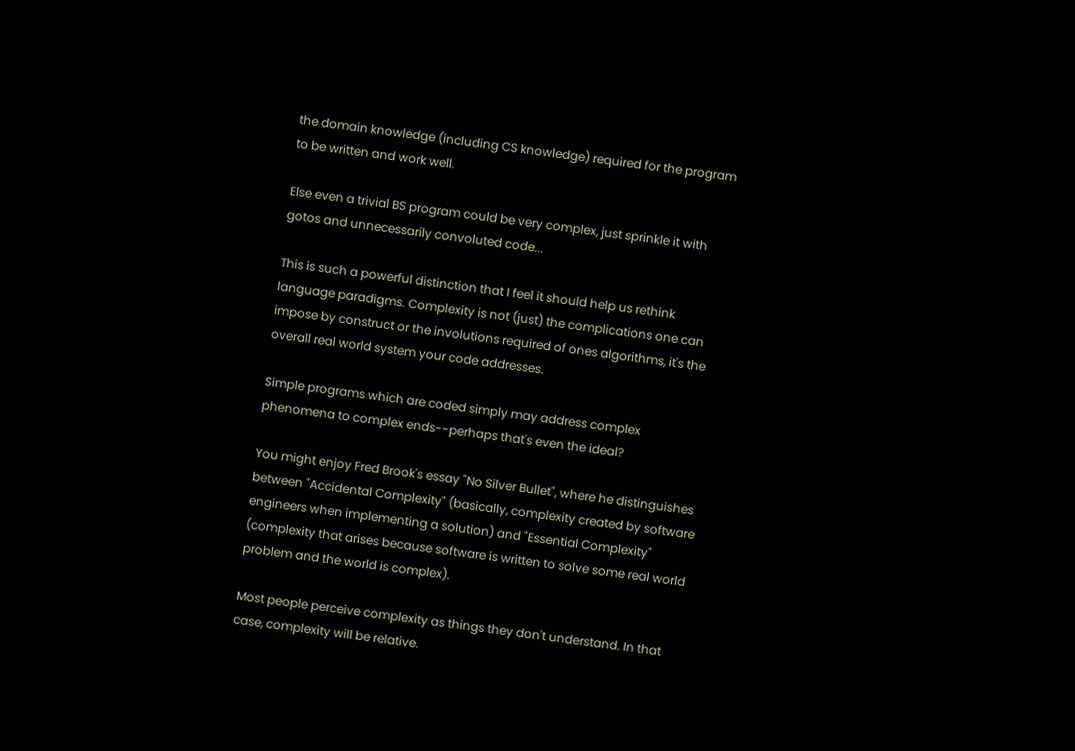the domain knowledge (including CS knowledge) required for the program to be written and work well.

Else even a trivial BS program could be very complex, just sprinkle it with gotos and unnecessarily convoluted code...

This is such a powerful distinction that I feel it should help us rethink language paradigms. Complexity is not (just) the complications one can impose by construct or the involutions required of ones algorithms, it's the overall real world system your code addresses.

Simple programs which are coded simply may address complex phenomena to complex ends--perhaps that's even the ideal?

You might enjoy Fred Brook's essay "No Silver Bullet", where he distinguishes between "Accidental Complexity" (basically, complexity created by software engineers when implementing a solution) and "Essential Complexity" (complexity that arises because software is written to solve some real world problem and the world is complex).

Most people perceive complexity as things they don't understand. In that case, complexity will be relative.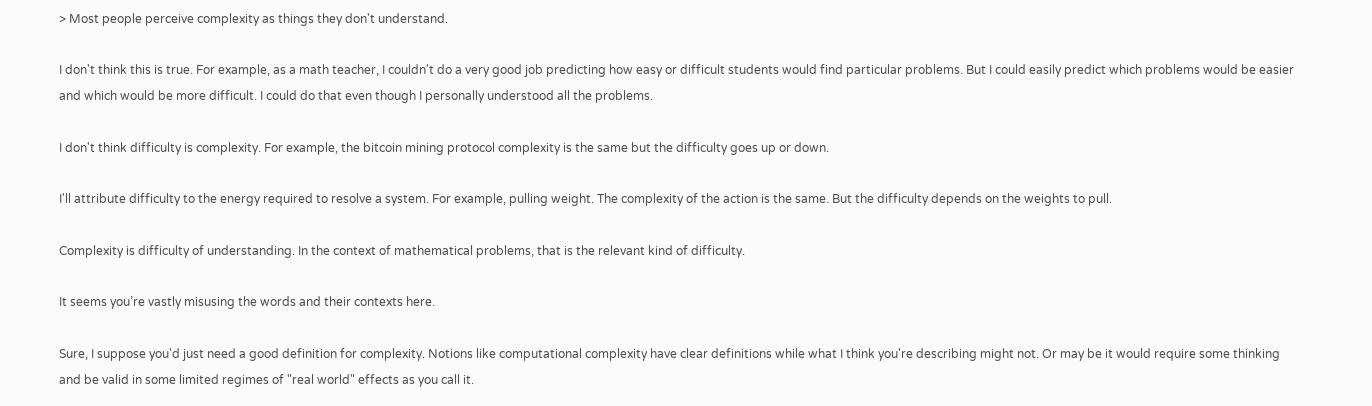> Most people perceive complexity as things they don't understand.

I don't think this is true. For example, as a math teacher, I couldn't do a very good job predicting how easy or difficult students would find particular problems. But I could easily predict which problems would be easier and which would be more difficult. I could do that even though I personally understood all the problems.

I don't think difficulty is complexity. For example, the bitcoin mining protocol complexity is the same but the difficulty goes up or down.

I'll attribute difficulty to the energy required to resolve a system. For example, pulling weight. The complexity of the action is the same. But the difficulty depends on the weights to pull.

Complexity is difficulty of understanding. In the context of mathematical problems, that is the relevant kind of difficulty.

It seems you’re vastly misusing the words and their contexts here.

Sure, I suppose you'd just need a good definition for complexity. Notions like computational complexity have clear definitions while what I think you're describing might not. Or may be it would require some thinking and be valid in some limited regimes of "real world" effects as you call it.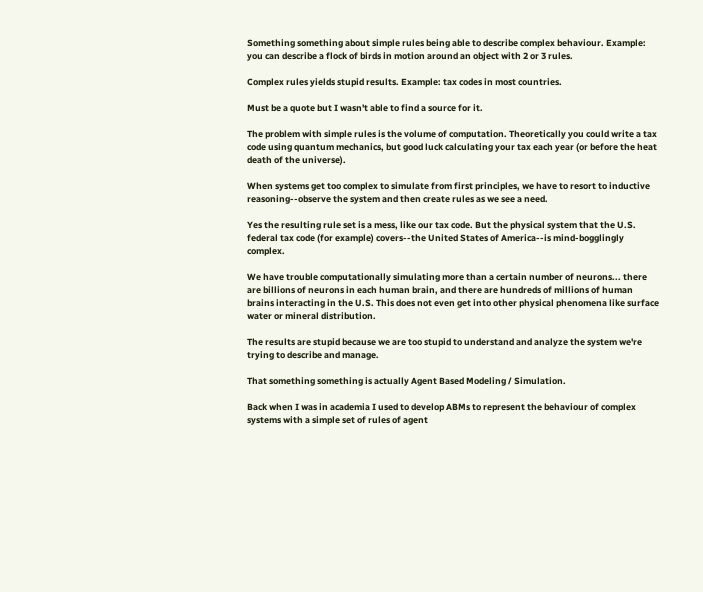Something something about simple rules being able to describe complex behaviour. Example: you can describe a flock of birds in motion around an object with 2 or 3 rules.

Complex rules yields stupid results. Example: tax codes in most countries.

Must be a quote but I wasn't able to find a source for it.

The problem with simple rules is the volume of computation. Theoretically you could write a tax code using quantum mechanics, but good luck calculating your tax each year (or before the heat death of the universe).

When systems get too complex to simulate from first principles, we have to resort to inductive reasoning--observe the system and then create rules as we see a need.

Yes the resulting rule set is a mess, like our tax code. But the physical system that the U.S. federal tax code (for example) covers--the United States of America--is mind-bogglingly complex.

We have trouble computationally simulating more than a certain number of neurons... there are billions of neurons in each human brain, and there are hundreds of millions of human brains interacting in the U.S. This does not even get into other physical phenomena like surface water or mineral distribution.

The results are stupid because we are too stupid to understand and analyze the system we're trying to describe and manage.

That something something is actually Agent Based Modeling / Simulation.

Back when I was in academia I used to develop ABMs to represent the behaviour of complex systems with a simple set of rules of agent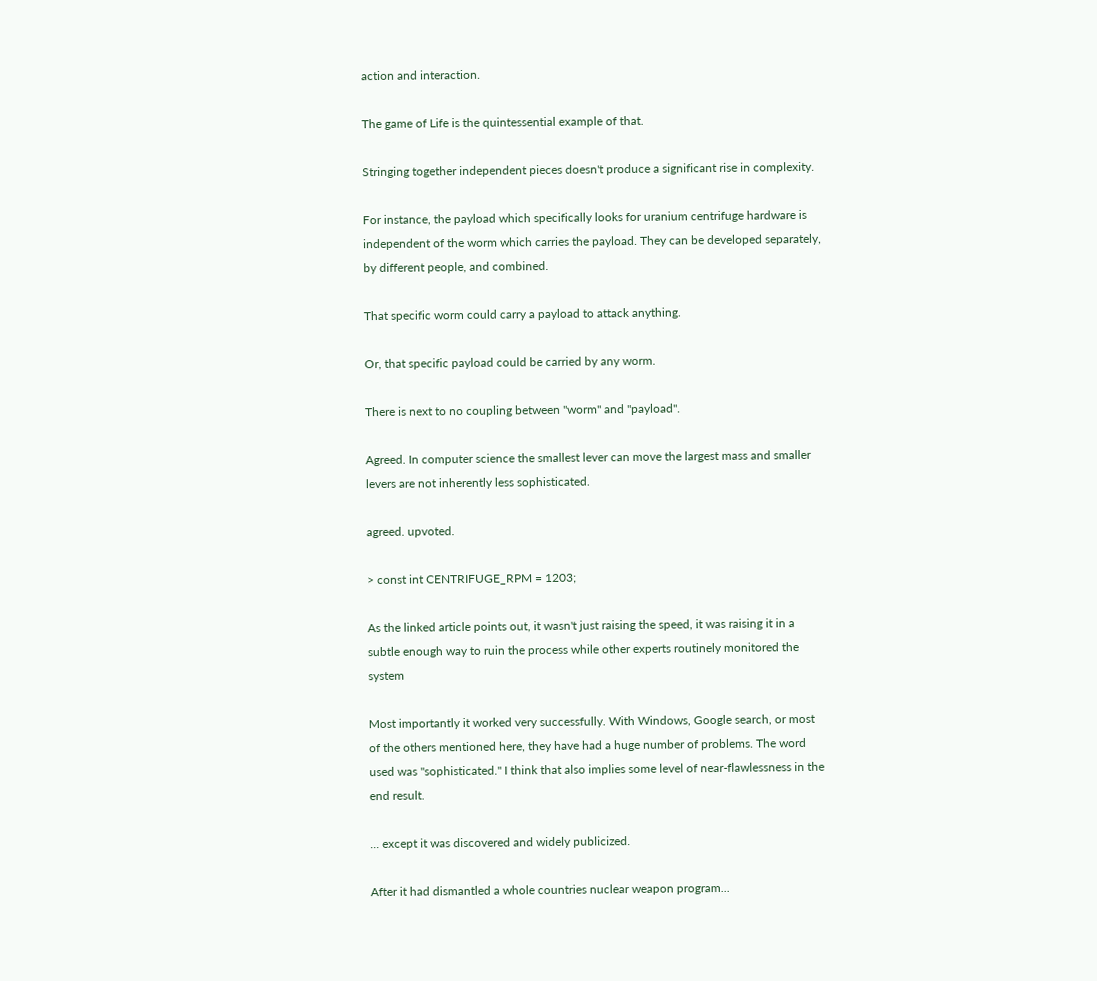action and interaction.

The game of Life is the quintessential example of that.

Stringing together independent pieces doesn't produce a significant rise in complexity.

For instance, the payload which specifically looks for uranium centrifuge hardware is independent of the worm which carries the payload. They can be developed separately, by different people, and combined.

That specific worm could carry a payload to attack anything.

Or, that specific payload could be carried by any worm.

There is next to no coupling between "worm" and "payload".

Agreed. In computer science the smallest lever can move the largest mass and smaller levers are not inherently less sophisticated.

agreed. upvoted.

> const int CENTRIFUGE_RPM = 1203;

As the linked article points out, it wasn't just raising the speed, it was raising it in a subtle enough way to ruin the process while other experts routinely monitored the system

Most importantly it worked very successfully. With Windows, Google search, or most of the others mentioned here, they have had a huge number of problems. The word used was "sophisticated." I think that also implies some level of near-flawlessness in the end result.

... except it was discovered and widely publicized.

After it had dismantled a whole countries nuclear weapon program...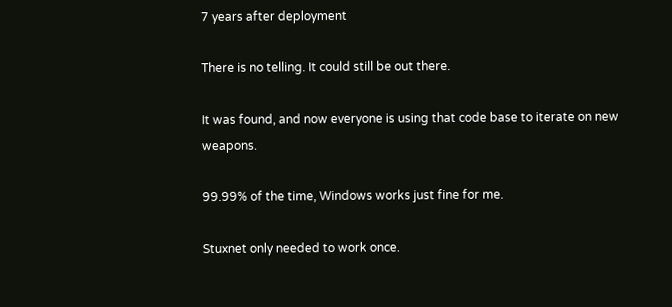7 years after deployment

There is no telling. It could still be out there.

It was found, and now everyone is using that code base to iterate on new weapons.

99.99% of the time, Windows works just fine for me.

Stuxnet only needed to work once.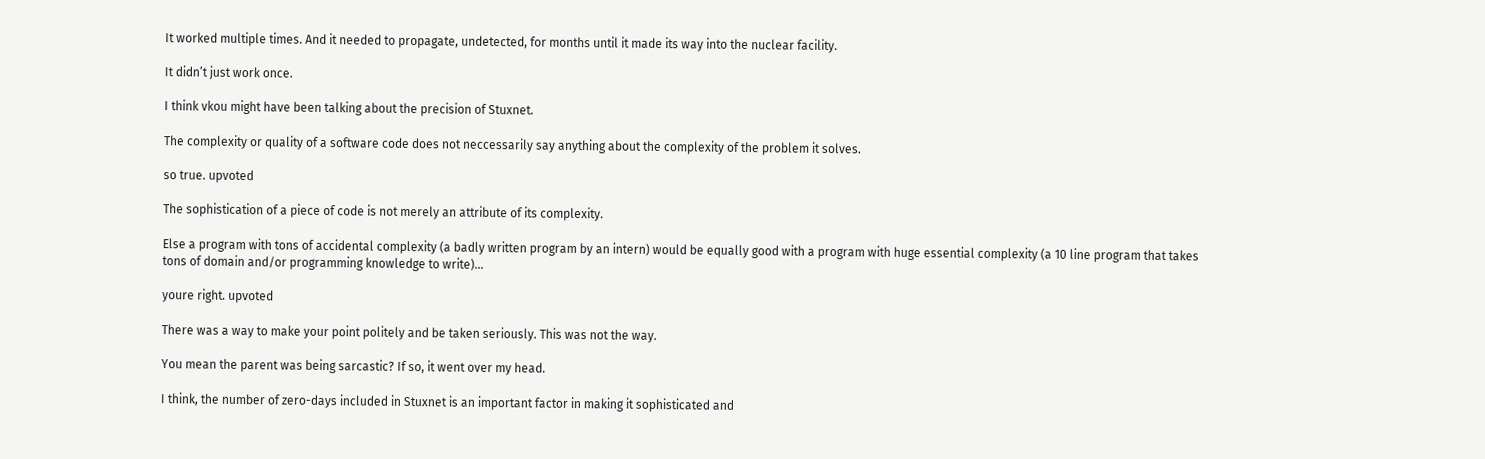It worked multiple times. And it needed to propagate, undetected, for months until it made its way into the nuclear facility.

It didn’t just work once.

I think vkou might have been talking about the precision of Stuxnet.

The complexity or quality of a software code does not neccessarily say anything about the complexity of the problem it solves.

so true. upvoted

The sophistication of a piece of code is not merely an attribute of its complexity.

Else a program with tons of accidental complexity (a badly written program by an intern) would be equally good with a program with huge essential complexity (a 10 line program that takes tons of domain and/or programming knowledge to write)...

youre right. upvoted

There was a way to make your point politely and be taken seriously. This was not the way.

You mean the parent was being sarcastic? If so, it went over my head.

I think, the number of zero-days included in Stuxnet is an important factor in making it sophisticated and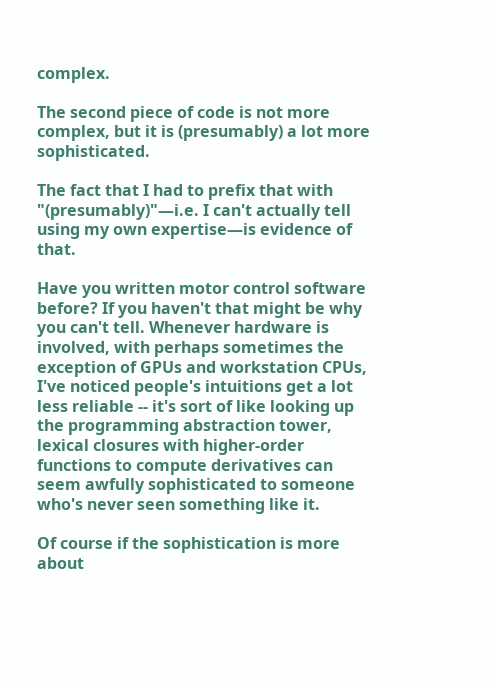complex.

The second piece of code is not more complex, but it is (presumably) a lot more sophisticated.

The fact that I had to prefix that with "(presumably)"—i.e. I can't actually tell using my own expertise—is evidence of that.

Have you written motor control software before? If you haven't that might be why you can't tell. Whenever hardware is involved, with perhaps sometimes the exception of GPUs and workstation CPUs, I've noticed people's intuitions get a lot less reliable -- it's sort of like looking up the programming abstraction tower, lexical closures with higher-order functions to compute derivatives can seem awfully sophisticated to someone who's never seen something like it.

Of course if the sophistication is more about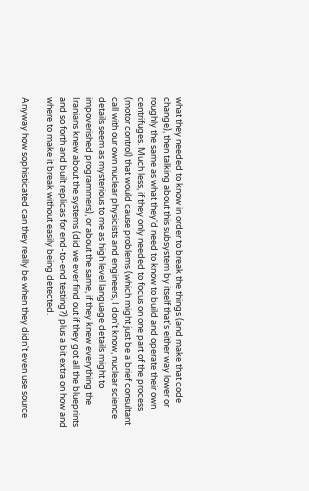what they needed to know in order to break the things (and make that code change), then talking about this subsystem by itself that's either way lower or roughly the same as what they'd need to know to build and operate their own centrifuges. Much less, if they only needed to focus on one part of the process (motor control) that would cause problems (which might just be a brief consultant call with our own nuclear physicists and engineers, I don't know, nuclear science details seem as mysterious to me as high level language details might to impoverished programmers), or about the same, if they knew everything the Iranians knew about the systems (did we ever find out if they got all the blueprints and so forth and built replicas for end-to-end testing?) plus a bit extra on how and where to make it break without easily being detected.

Anyway how sophisticated can they really be when they didn't even use source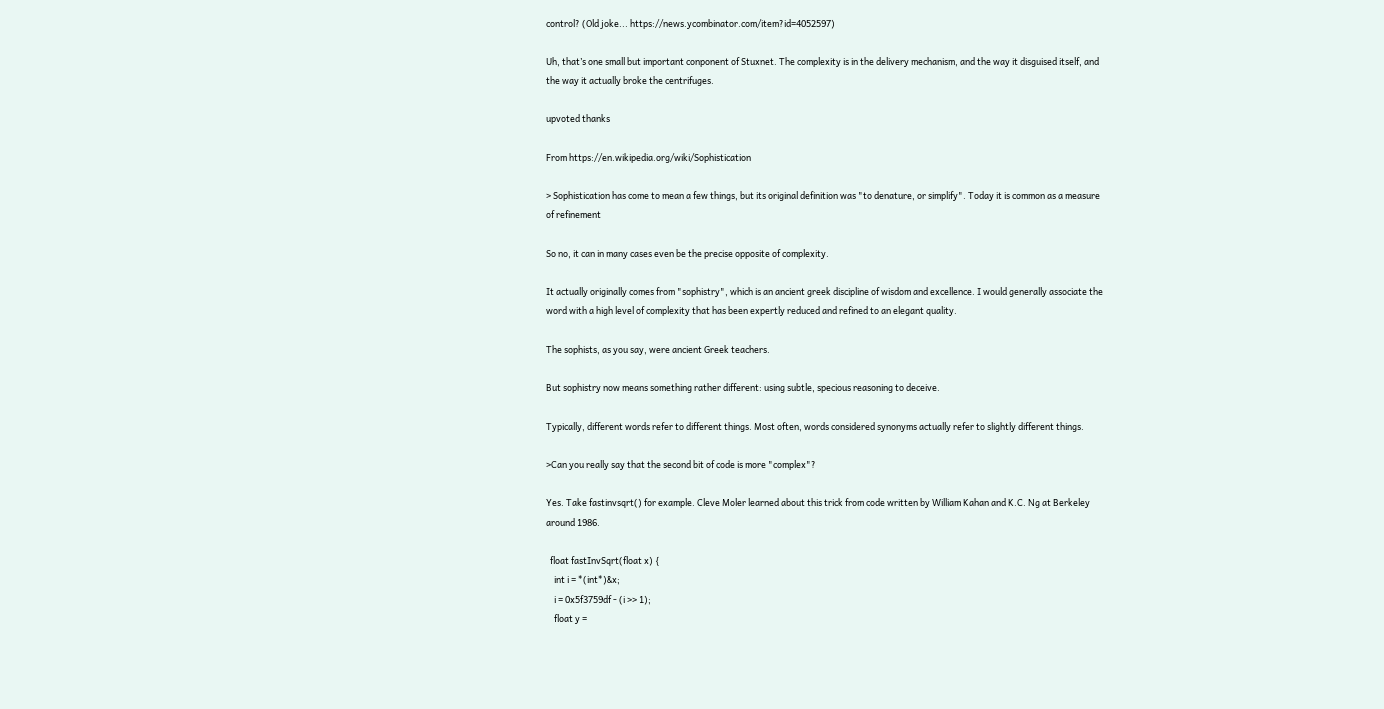control? (Old joke... https://news.ycombinator.com/item?id=4052597)

Uh, that’s one small but important conponent of Stuxnet. The complexity is in the delivery mechanism, and the way it disguised itself, and the way it actually broke the centrifuges.

upvoted thanks

From https://en.wikipedia.org/wiki/Sophistication

> Sophistication has come to mean a few things, but its original definition was "to denature, or simplify". Today it is common as a measure of refinement

So no, it can in many cases even be the precise opposite of complexity.

It actually originally comes from "sophistry", which is an ancient greek discipline of wisdom and excellence. I would generally associate the word with a high level of complexity that has been expertly reduced and refined to an elegant quality.

The sophists, as you say, were ancient Greek teachers.

But sophistry now means something rather different: using subtle, specious reasoning to deceive.

Typically, different words refer to different things. Most often, words considered synonyms actually refer to slightly different things.

>Can you really say that the second bit of code is more "complex"?

Yes. Take fastinvsqrt() for example. Cleve Moler learned about this trick from code written by William Kahan and K.C. Ng at Berkeley around 1986.

  float fastInvSqrt(float x) {
    int i = *(int*)&x;
    i = 0x5f3759df - (i >> 1);
    float y =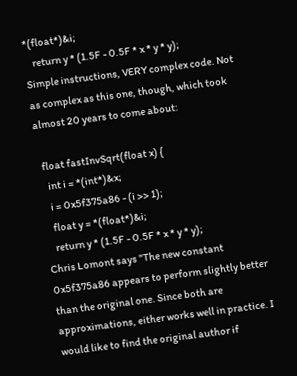*(float*)&i;
    return y * (1.5F - 0.5F * x * y * y);
Simple instructions, VERY complex code. Not as complex as this one, though, which took almost 20 years to come about:

  float fastInvSqrt(float x) {
    int i = *(int*)&x;
    i = 0x5f375a86 - (i >> 1);
    float y = *(float*)&i;
    return y * (1.5F - 0.5F * x * y * y);
Chris Lomont says "The new constant 0x5f375a86 appears to perform slightly better than the original one. Since both are approximations, either works well in practice. I would like to find the original author if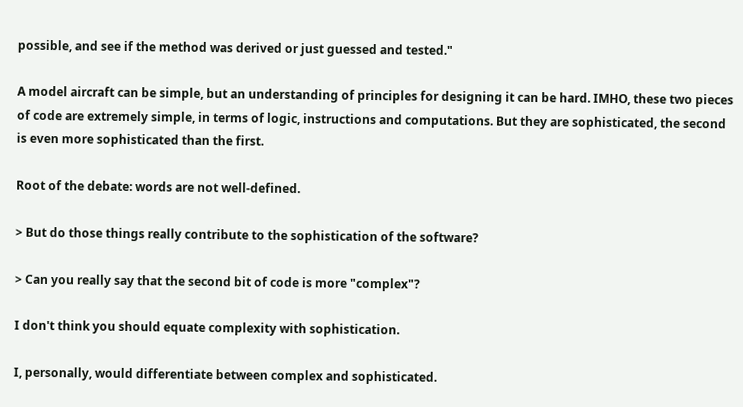possible, and see if the method was derived or just guessed and tested."

A model aircraft can be simple, but an understanding of principles for designing it can be hard. IMHO, these two pieces of code are extremely simple, in terms of logic, instructions and computations. But they are sophisticated, the second is even more sophisticated than the first.

Root of the debate: words are not well-defined.

> But do those things really contribute to the sophistication of the software?

> Can you really say that the second bit of code is more "complex"?

I don't think you should equate complexity with sophistication.

I, personally, would differentiate between complex and sophisticated.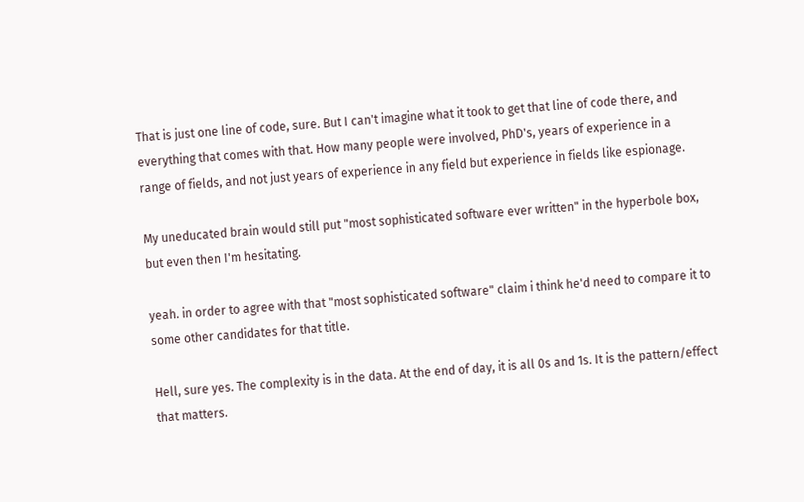That is just one line of code, sure. But I can't imagine what it took to get that line of code there, and everything that comes with that. How many people were involved, PhD's, years of experience in a range of fields, and not just years of experience in any field but experience in fields like espionage.

My uneducated brain would still put "most sophisticated software ever written" in the hyperbole box, but even then I'm hesitating.

yeah. in order to agree with that "most sophisticated software" claim i think he'd need to compare it to some other candidates for that title.

Hell, sure yes. The complexity is in the data. At the end of day, it is all 0s and 1s. It is the pattern/effect that matters.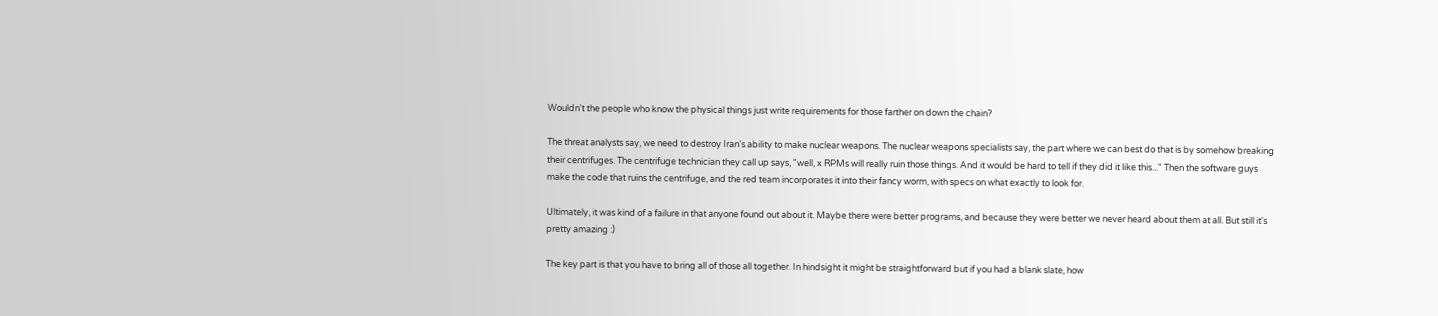Wouldn't the people who know the physical things just write requirements for those farther on down the chain?

The threat analysts say, we need to destroy Iran's ability to make nuclear weapons. The nuclear weapons specialists say, the part where we can best do that is by somehow breaking their centrifuges. The centrifuge technician they call up says, "well, x RPMs will really ruin those things. And it would be hard to tell if they did it like this..." Then the software guys make the code that ruins the centrifuge, and the red team incorporates it into their fancy worm, with specs on what exactly to look for.

Ultimately, it was kind of a failure in that anyone found out about it. Maybe there were better programs, and because they were better we never heard about them at all. But still it's pretty amazing :)

The key part is that you have to bring all of those all together. In hindsight it might be straightforward but if you had a blank slate, how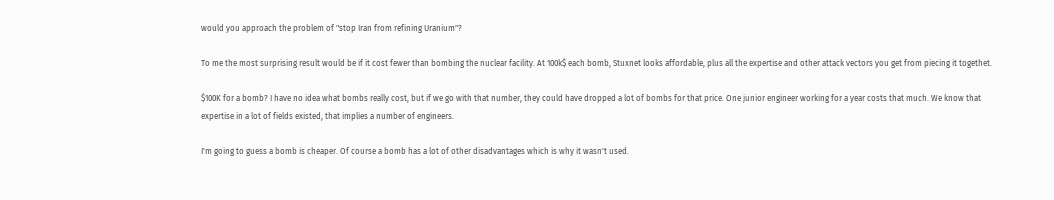would you approach the problem of "stop Iran from refining Uranium"?

To me the most surprising result would be if it cost fewer than bombing the nuclear facility. At 100k$ each bomb, Stuxnet looks affordable, plus all the expertise and other attack vectors you get from piecing it togethet.

$100K for a bomb? I have no idea what bombs really cost, but if we go with that number, they could have dropped a lot of bombs for that price. One junior engineer working for a year costs that much. We know that expertise in a lot of fields existed, that implies a number of engineers.

I'm going to guess a bomb is cheaper. Of course a bomb has a lot of other disadvantages which is why it wasn't used.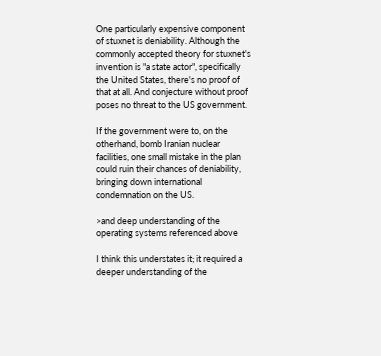One particularly expensive component of stuxnet is deniability. Although the commonly accepted theory for stuxnet's invention is "a state actor", specifically the United States, there's no proof of that at all. And conjecture without proof poses no threat to the US government.

If the government were to, on the otherhand, bomb Iranian nuclear facilities, one small mistake in the plan could ruin their chances of deniability, bringing down international condemnation on the US.

>and deep understanding of the operating systems referenced above

I think this understates it; it required a deeper understanding of the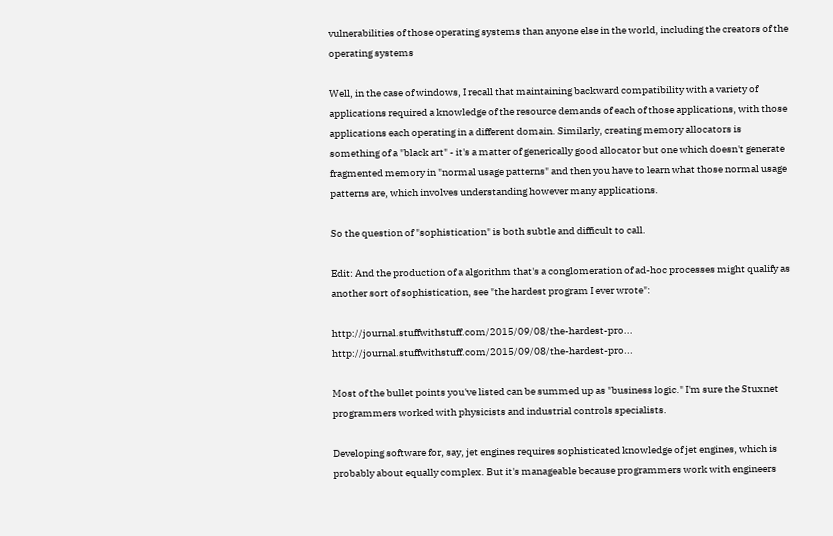vulnerabilities of those operating systems than anyone else in the world, including the creators of the operating systems

Well, in the case of windows, I recall that maintaining backward compatibility with a variety of applications required a knowledge of the resource demands of each of those applications, with those applications each operating in a different domain. Similarly, creating memory allocators is something of a "black art" - it's a matter of generically good allocator but one which doesn't generate fragmented memory in "normal usage patterns" and then you have to learn what those normal usage patterns are, which involves understanding however many applications.

So the question of "sophistication" is both subtle and difficult to call.

Edit: And the production of a algorithm that's a conglomeration of ad-hoc processes might qualify as another sort of sophistication, see "the hardest program I ever wrote":

http://journal.stuffwithstuff.com/2015/09/08/the-hardest-pro... http://journal.stuffwithstuff.com/2015/09/08/the-hardest-pro...

Most of the bullet points you've listed can be summed up as "business logic." I'm sure the Stuxnet programmers worked with physicists and industrial controls specialists.

Developing software for, say, jet engines requires sophisticated knowledge of jet engines, which is probably about equally complex. But it's manageable because programmers work with engineers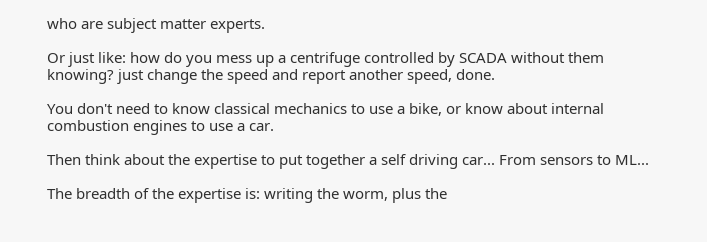who are subject matter experts.

Or just like: how do you mess up a centrifuge controlled by SCADA without them knowing? just change the speed and report another speed, done.

You don't need to know classical mechanics to use a bike, or know about internal combustion engines to use a car.

Then think about the expertise to put together a self driving car... From sensors to ML...

The breadth of the expertise is: writing the worm, plus the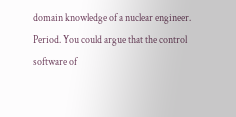domain knowledge of a nuclear engineer. Period. You could argue that the control software of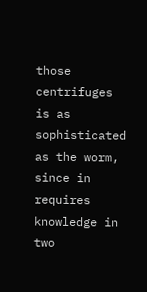those centrifuges is as sophisticated as the worm, since in requires knowledge in two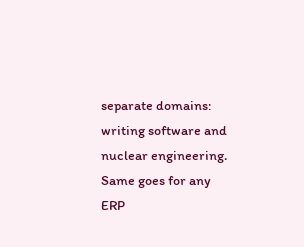separate domains: writing software and nuclear engineering. Same goes for any ERP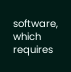software, which requires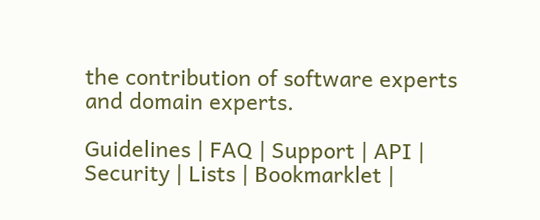the contribution of software experts and domain experts.

Guidelines | FAQ | Support | API | Security | Lists | Bookmarklet |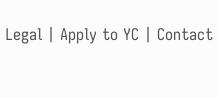Legal | Apply to YC | Contact